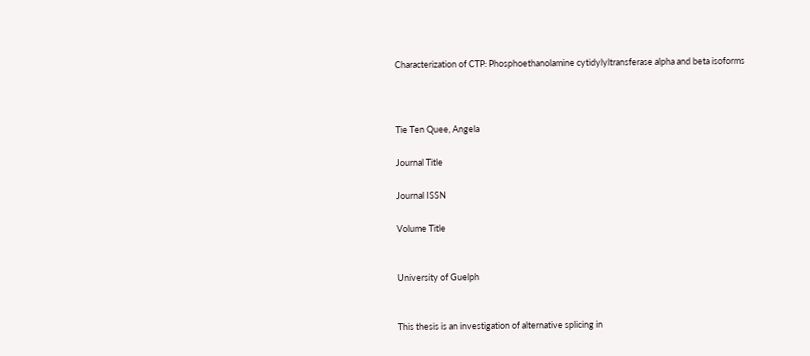Characterization of CTP: Phosphoethanolamine cytidylyltransferase alpha and beta isoforms



Tie Ten Quee, Angela

Journal Title

Journal ISSN

Volume Title


University of Guelph


This thesis is an investigation of alternative splicing in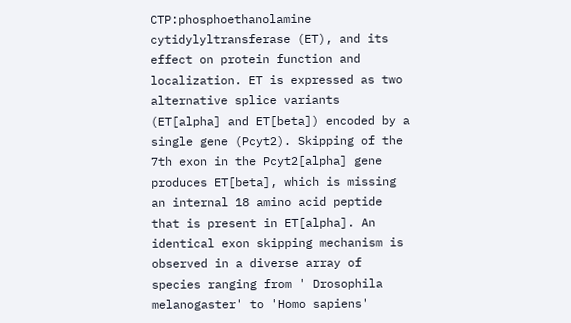CTP:phosphoethanolamine cytidylyltransferase (ET), and its effect on protein function and localization. ET is expressed as two alternative splice variants (ET[alpha] and ET[beta]) encoded by a single gene (Pcyt2). Skipping of the 7th exon in the Pcyt2[alpha] gene produces ET[beta], which is missing an internal 18 amino acid peptide that is present in ET[alpha]. An identical exon skipping mechanism is observed in a diverse array of species ranging from ' Drosophila melanogaster' to 'Homo sapiens'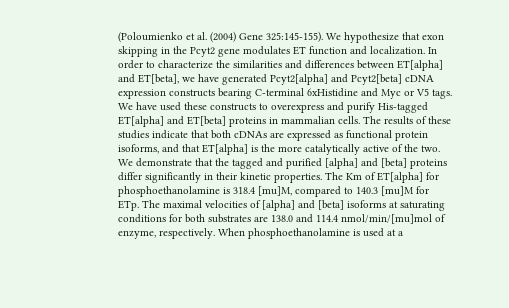(Poloumienko et al. (2004) Gene 325:145-155). We hypothesize that exon skipping in the Pcyt2 gene modulates ET function and localization. In order to characterize the similarities and differences between ET[alpha] and ET[beta], we have generated Pcyt2[alpha] and Pcyt2[beta] cDNA expression constructs bearing C-terminal 6xHistidine and Myc or V5 tags. We have used these constructs to overexpress and purify His-tagged ET[alpha] and ET[beta] proteins in mammalian cells. The results of these studies indicate that both cDNAs are expressed as functional protein isoforms, and that ET[alpha] is the more catalytically active of the two. We demonstrate that the tagged and purified [alpha] and [beta] proteins differ significantly in their kinetic properties. The Km of ET[alpha] for phosphoethanolamine is 318.4 [mu]M, compared to 140.3 [mu]M for ETp. The maximal velocities of [alpha] and [beta] isoforms at saturating conditions for both substrates are 138.0 and 114.4 nmol/min/[mu]mol of enzyme, respectively. When phosphoethanolamine is used at a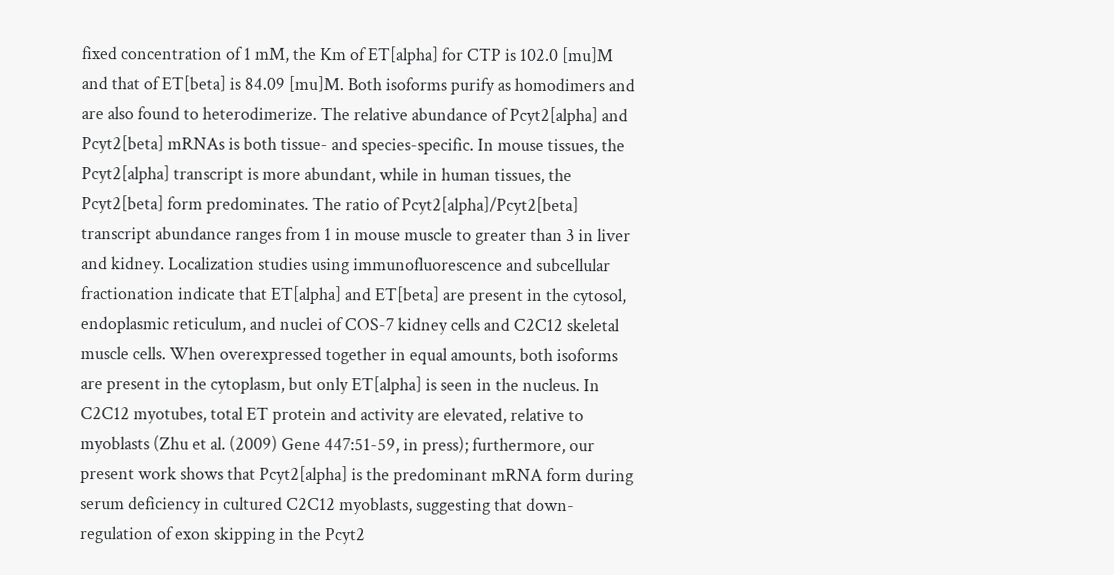fixed concentration of 1 mM, the Km of ET[alpha] for CTP is 102.0 [mu]M and that of ET[beta] is 84.09 [mu]M. Both isoforms purify as homodimers and are also found to heterodimerize. The relative abundance of Pcyt2[alpha] and Pcyt2[beta] mRNAs is both tissue- and species-specific. In mouse tissues, the Pcyt2[alpha] transcript is more abundant, while in human tissues, the Pcyt2[beta] form predominates. The ratio of Pcyt2[alpha]/Pcyt2[beta] transcript abundance ranges from 1 in mouse muscle to greater than 3 in liver and kidney. Localization studies using immunofluorescence and subcellular fractionation indicate that ET[alpha] and ET[beta] are present in the cytosol, endoplasmic reticulum, and nuclei of COS-7 kidney cells and C2C12 skeletal muscle cells. When overexpressed together in equal amounts, both isoforms are present in the cytoplasm, but only ET[alpha] is seen in the nucleus. In C2C12 myotubes, total ET protein and activity are elevated, relative to myoblasts (Zhu et al. (2009) Gene 447:51-59, in press); furthermore, our present work shows that Pcyt2[alpha] is the predominant mRNA form during serum deficiency in cultured C2C12 myoblasts, suggesting that down-regulation of exon skipping in the Pcyt2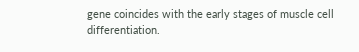gene coincides with the early stages of muscle cell differentiation.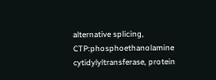alternative splicing, CTP:phosphoethanolamine cytidylyltransferase, protein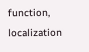function, localization